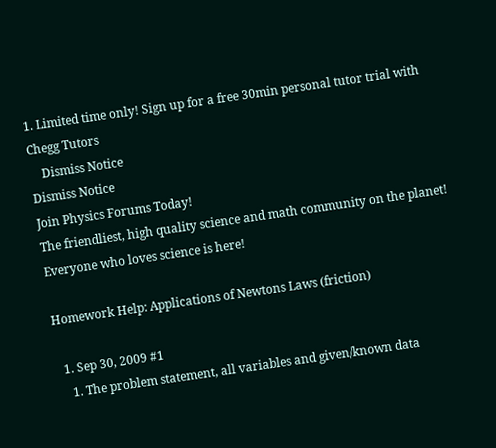1. Limited time only! Sign up for a free 30min personal tutor trial with Chegg Tutors
    Dismiss Notice
Dismiss Notice
Join Physics Forums Today!
The friendliest, high quality science and math community on the planet! Everyone who loves science is here!

Homework Help: Applications of Newtons Laws (friction)

  1. Sep 30, 2009 #1
    1. The problem statement, all variables and given/known data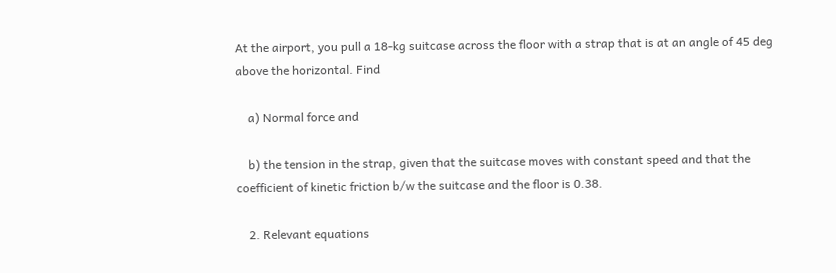At the airport, you pull a 18-kg suitcase across the floor with a strap that is at an angle of 45 deg above the horizontal. Find

    a) Normal force and

    b) the tension in the strap, given that the suitcase moves with constant speed and that the coefficient of kinetic friction b/w the suitcase and the floor is 0.38.

    2. Relevant equations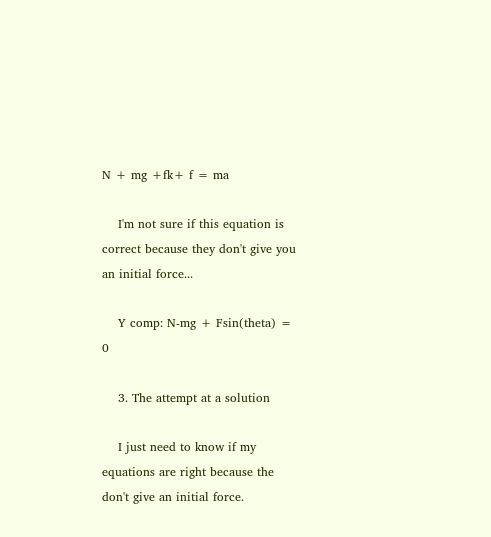N + mg +fk+ f = ma

    I'm not sure if this equation is correct because they don't give you an initial force...

    Y comp: N-mg + Fsin(theta) = 0

    3. The attempt at a solution

    I just need to know if my equations are right because the don't give an initial force.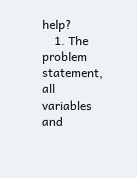help?
    1. The problem statement, all variables and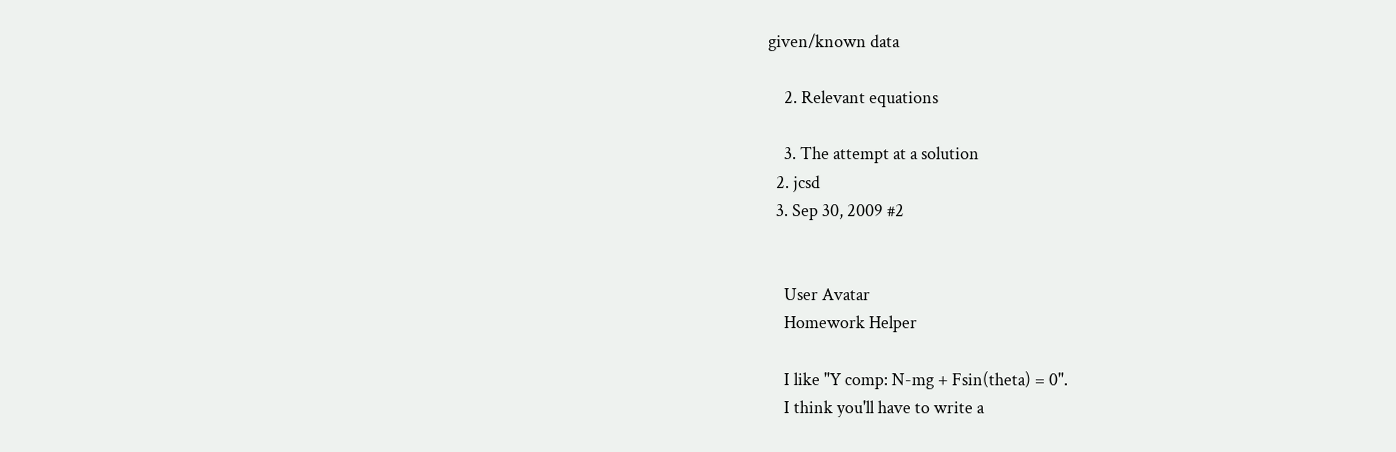given/known data

    2. Relevant equations

    3. The attempt at a solution
  2. jcsd
  3. Sep 30, 2009 #2


    User Avatar
    Homework Helper

    I like "Y comp: N-mg + Fsin(theta) = 0".
    I think you'll have to write a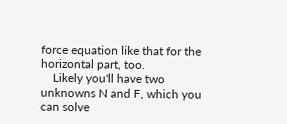force equation like that for the horizontal part, too.
    Likely you'll have two unknowns N and F, which you can solve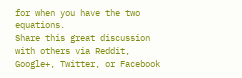for when you have the two equations.
Share this great discussion with others via Reddit, Google+, Twitter, or Facebook